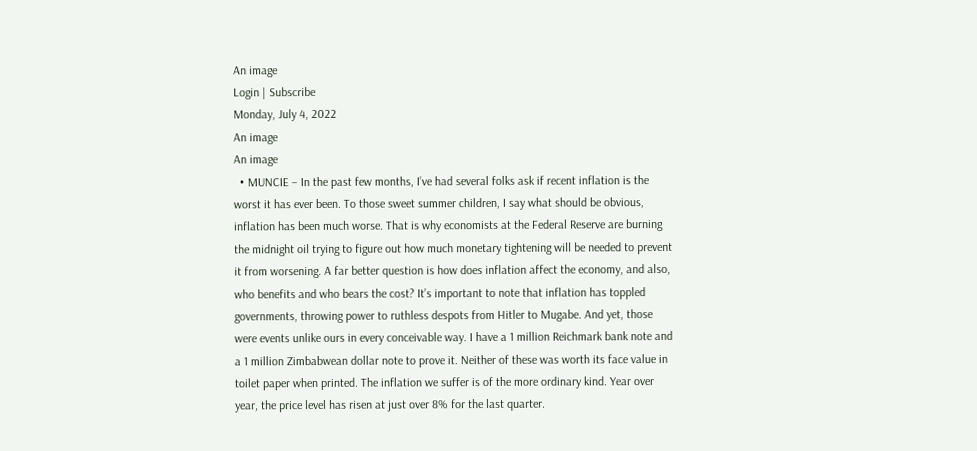An image
Login | Subscribe
Monday, July 4, 2022
An image
An image
  • MUNCIE – In the past few months, I’ve had several folks ask if recent inflation is the worst it has ever been. To those sweet summer children, I say what should be obvious, inflation has been much worse. That is why economists at the Federal Reserve are burning the midnight oil trying to figure out how much monetary tightening will be needed to prevent it from worsening. A far better question is how does inflation affect the economy, and also, who benefits and who bears the cost? It’s important to note that inflation has toppled governments, throwing power to ruthless despots from Hitler to Mugabe. And yet, those were events unlike ours in every conceivable way. I have a 1 million Reichmark bank note and a 1 million Zimbabwean dollar note to prove it. Neither of these was worth its face value in toilet paper when printed. The inflation we suffer is of the more ordinary kind. Year over year, the price level has risen at just over 8% for the last quarter.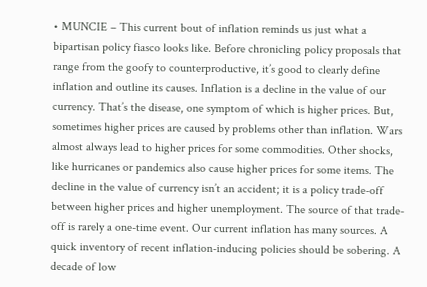• MUNCIE – This current bout of inflation reminds us just what a bipartisan policy fiasco looks like. Before chronicling policy proposals that range from the goofy to counterproductive, it’s good to clearly define inflation and outline its causes. Inflation is a decline in the value of our currency. That’s the disease, one symptom of which is higher prices. But, sometimes higher prices are caused by problems other than inflation. Wars almost always lead to higher prices for some commodities. Other shocks, like hurricanes or pandemics also cause higher prices for some items. The decline in the value of currency isn’t an accident; it is a policy trade-off between higher prices and higher unemployment. The source of that trade-off is rarely a one-time event. Our current inflation has many sources. A quick inventory of recent inflation-inducing policies should be sobering. A decade of low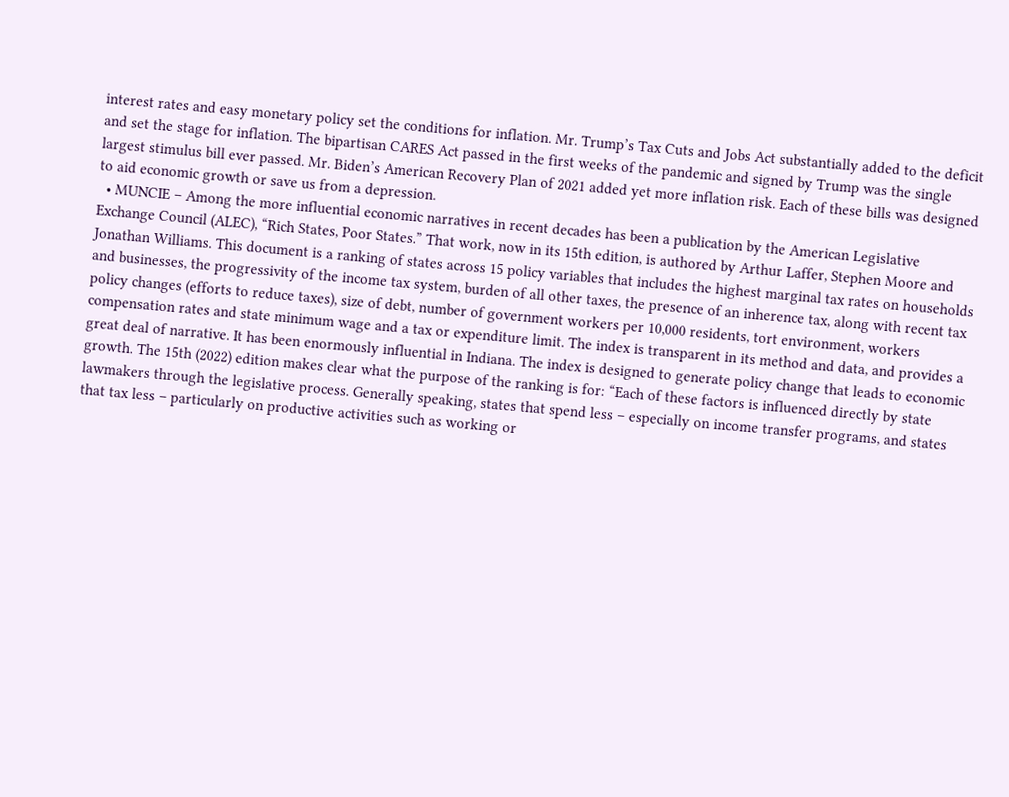interest rates and easy monetary policy set the conditions for inflation. Mr. Trump’s Tax Cuts and Jobs Act substantially added to the deficit and set the stage for inflation. The bipartisan CARES Act passed in the first weeks of the pandemic and signed by Trump was the single largest stimulus bill ever passed. Mr. Biden’s American Recovery Plan of 2021 added yet more inflation risk. Each of these bills was designed to aid economic growth or save us from a depression.
  • MUNCIE – Among the more influential economic narratives in recent decades has been a publication by the American Legislative Exchange Council (ALEC), “Rich States, Poor States.” That work, now in its 15th edition, is authored by Arthur Laffer, Stephen Moore and Jonathan Williams. This document is a ranking of states across 15 policy variables that includes the highest marginal tax rates on households and businesses, the progressivity of the income tax system, burden of all other taxes, the presence of an inherence tax, along with recent tax policy changes (efforts to reduce taxes), size of debt, number of government workers per 10,000 residents, tort environment, workers compensation rates and state minimum wage and a tax or expenditure limit. The index is transparent in its method and data, and provides a great deal of narrative. It has been enormously influential in Indiana. The index is designed to generate policy change that leads to economic growth. The 15th (2022) edition makes clear what the purpose of the ranking is for: “Each of these factors is influenced directly by state lawmakers through the legislative process. Generally speaking, states that spend less – especially on income transfer programs, and states that tax less – particularly on productive activities such as working or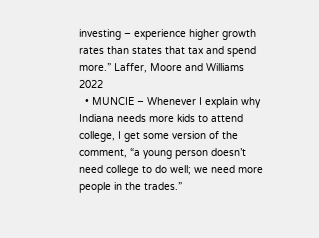investing – experience higher growth rates than states that tax and spend more.” Laffer, Moore and Williams 2022
  • MUNCIE – Whenever I explain why Indiana needs more kids to attend college, I get some version of the comment, “a young person doesn’t need college to do well; we need more people in the trades.”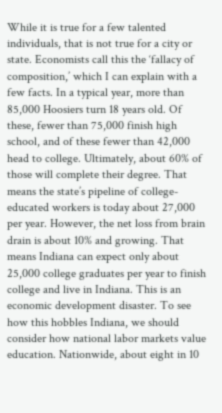While it is true for a few talented individuals, that is not true for a city or state. Economists call this the ‘fallacy of composition,’ which I can explain with a few facts. In a typical year, more than 85,000 Hoosiers turn 18 years old. Of these, fewer than 75,000 finish high school, and of these fewer than 42,000 head to college. Ultimately, about 60% of those will complete their degree. That means the state’s pipeline of college-educated workers is today about 27,000 per year. However, the net loss from brain drain is about 10% and growing. That means Indiana can expect only about 25,000 college graduates per year to finish college and live in Indiana. This is an economic development disaster. To see how this hobbles Indiana, we should consider how national labor markets value education. Nationwide, about eight in 10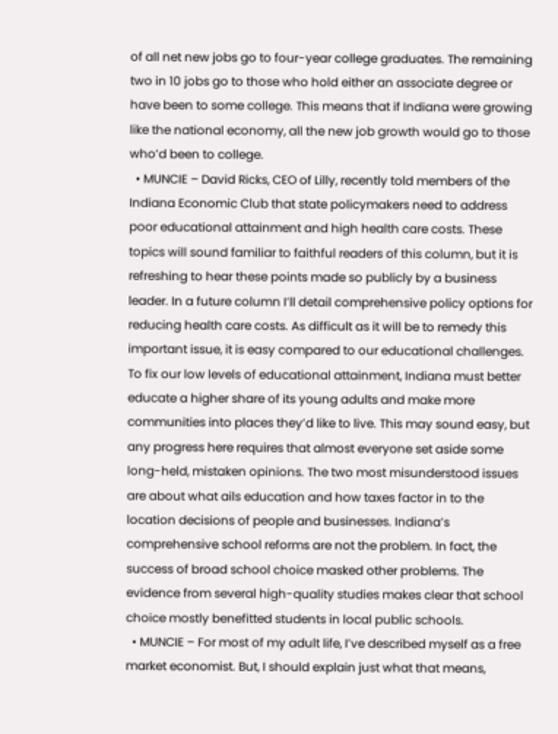of all net new jobs go to four-year college graduates. The remaining two in 10 jobs go to those who hold either an associate degree or have been to some college. This means that if Indiana were growing like the national economy, all the new job growth would go to those who’d been to college.
  • MUNCIE – David Ricks, CEO of Lilly, recently told members of the Indiana Economic Club that state policymakers need to address poor educational attainment and high health care costs. These topics will sound familiar to faithful readers of this column, but it is refreshing to hear these points made so publicly by a business leader. In a future column I’ll detail comprehensive policy options for reducing health care costs. As difficult as it will be to remedy this important issue, it is easy compared to our educational challenges. To fix our low levels of educational attainment, Indiana must better educate a higher share of its young adults and make more communities into places they’d like to live. This may sound easy, but any progress here requires that almost everyone set aside some long-held, mistaken opinions. The two most misunderstood issues are about what ails education and how taxes factor in to the location decisions of people and businesses. Indiana’s comprehensive school reforms are not the problem. In fact, the success of broad school choice masked other problems. The evidence from several high-quality studies makes clear that school choice mostly benefitted students in local public schools.
  • MUNCIE – For most of my adult life, I’ve described myself as a free market economist. But, I should explain just what that means,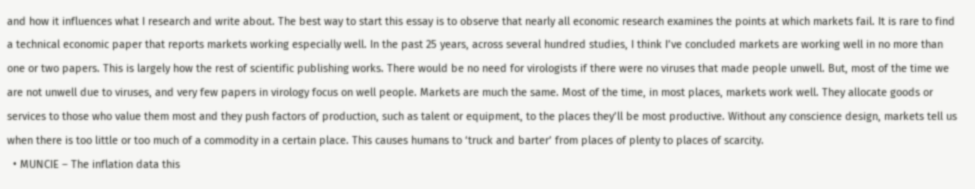and how it influences what I research and write about. The best way to start this essay is to observe that nearly all economic research examines the points at which markets fail. It is rare to find a technical economic paper that reports markets working especially well. In the past 25 years, across several hundred studies, I think I’ve concluded markets are working well in no more than one or two papers. This is largely how the rest of scientific publishing works. There would be no need for virologists if there were no viruses that made people unwell. But, most of the time we are not unwell due to viruses, and very few papers in virology focus on well people. Markets are much the same. Most of the time, in most places, markets work well. They allocate goods or services to those who value them most and they push factors of production, such as talent or equipment, to the places they’ll be most productive. Without any conscience design, markets tell us when there is too little or too much of a commodity in a certain place. This causes humans to ‘truck and barter’ from places of plenty to places of scarcity.
  • MUNCIE – The inflation data this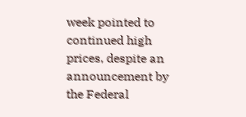week pointed to continued high prices, despite an announcement by the Federal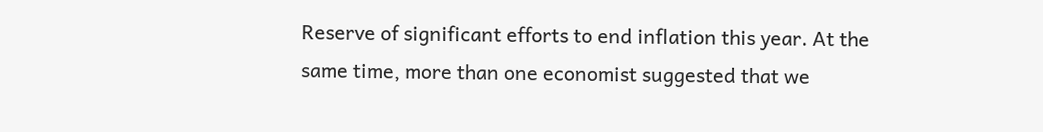Reserve of significant efforts to end inflation this year. At the same time, more than one economist suggested that we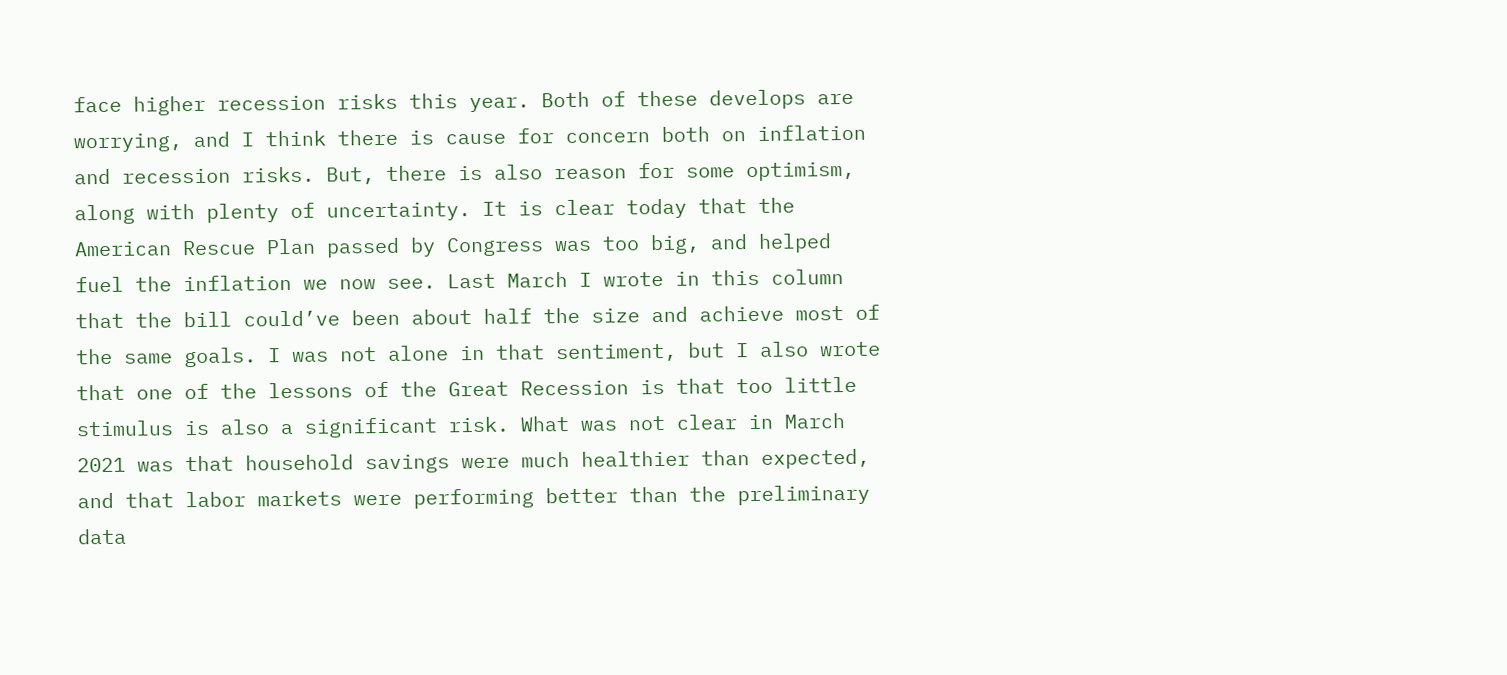face higher recession risks this year. Both of these develops are worrying, and I think there is cause for concern both on inflation and recession risks. But, there is also reason for some optimism, along with plenty of uncertainty. It is clear today that the American Rescue Plan passed by Congress was too big, and helped fuel the inflation we now see. Last March I wrote in this column that the bill could’ve been about half the size and achieve most of the same goals. I was not alone in that sentiment, but I also wrote that one of the lessons of the Great Recession is that too little stimulus is also a significant risk. What was not clear in March 2021 was that household savings were much healthier than expected, and that labor markets were performing better than the preliminary data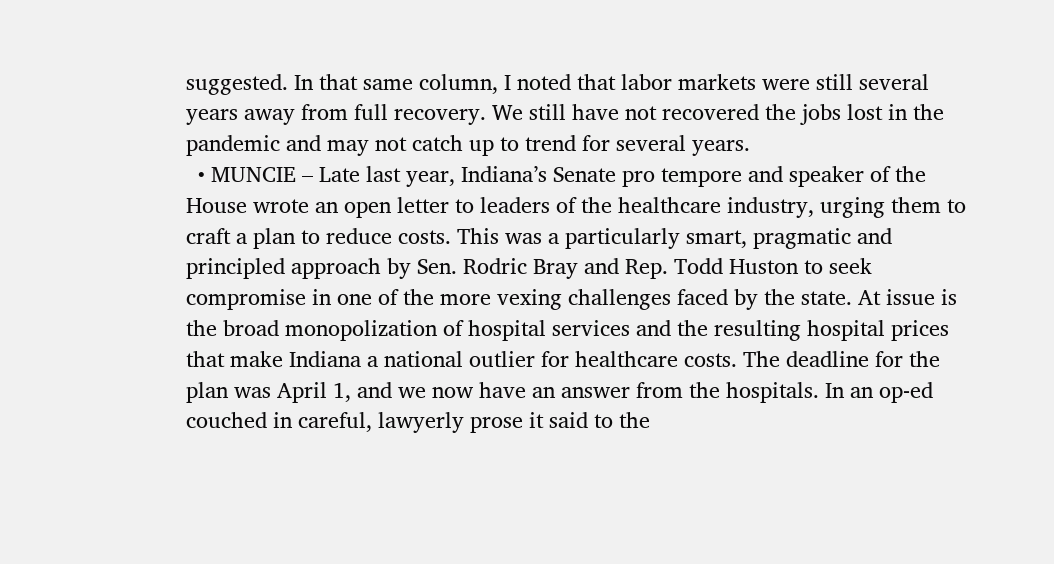suggested. In that same column, I noted that labor markets were still several years away from full recovery. We still have not recovered the jobs lost in the pandemic and may not catch up to trend for several years.
  • MUNCIE – Late last year, Indiana’s Senate pro tempore and speaker of the House wrote an open letter to leaders of the healthcare industry, urging them to craft a plan to reduce costs. This was a particularly smart, pragmatic and principled approach by Sen. Rodric Bray and Rep. Todd Huston to seek compromise in one of the more vexing challenges faced by the state. At issue is the broad monopolization of hospital services and the resulting hospital prices that make Indiana a national outlier for healthcare costs. The deadline for the plan was April 1, and we now have an answer from the hospitals. In an op-ed couched in careful, lawyerly prose it said to the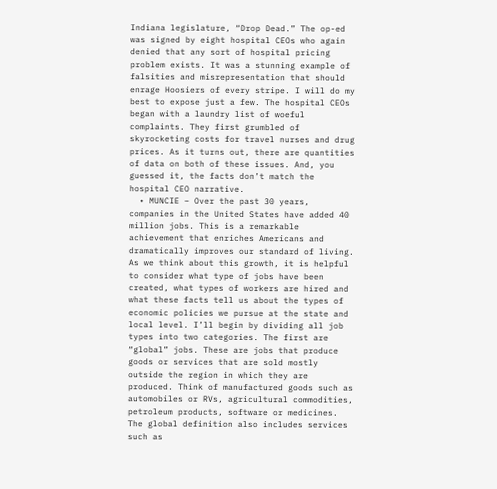Indiana legislature, “Drop Dead.” The op-ed was signed by eight hospital CEOs who again denied that any sort of hospital pricing problem exists. It was a stunning example of falsities and misrepresentation that should enrage Hoosiers of every stripe. I will do my best to expose just a few. The hospital CEOs began with a laundry list of woeful complaints. They first grumbled of skyrocketing costs for travel nurses and drug prices. As it turns out, there are quantities of data on both of these issues. And, you guessed it, the facts don’t match the hospital CEO narrative.
  • MUNCIE – Over the past 30 years, companies in the United States have added 40 million jobs. This is a remarkable achievement that enriches Americans and dramatically improves our standard of living. As we think about this growth, it is helpful to consider what type of jobs have been created, what types of workers are hired and what these facts tell us about the types of economic policies we pursue at the state and local level. I’ll begin by dividing all job types into two categories. The first are “global” jobs. These are jobs that produce goods or services that are sold mostly outside the region in which they are produced. Think of manufactured goods such as automobiles or RVs, agricultural commodities, petroleum products, software or medicines. The global definition also includes services such as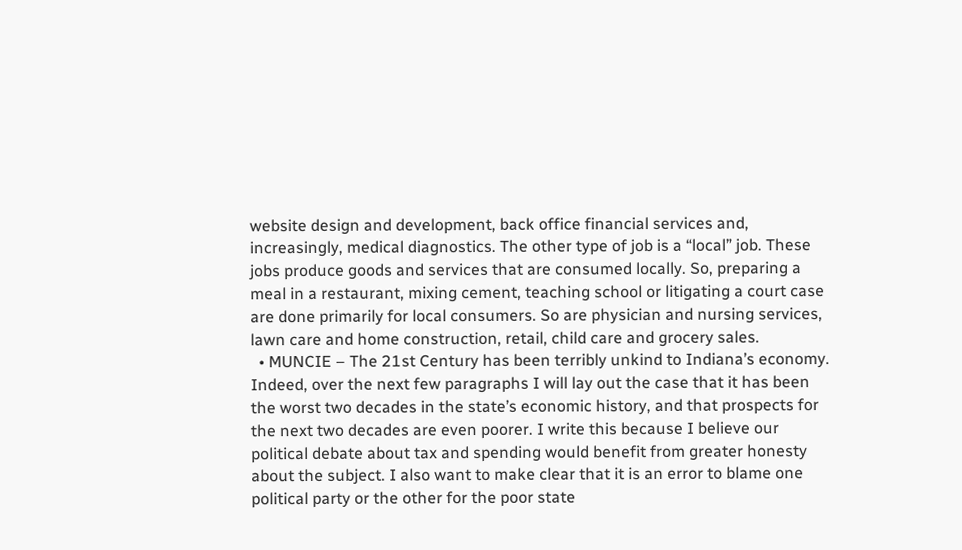website design and development, back office financial services and, increasingly, medical diagnostics. The other type of job is a “local” job. These jobs produce goods and services that are consumed locally. So, preparing a meal in a restaurant, mixing cement, teaching school or litigating a court case are done primarily for local consumers. So are physician and nursing services, lawn care and home construction, retail, child care and grocery sales.
  • MUNCIE – The 21st Century has been terribly unkind to Indiana’s economy. Indeed, over the next few paragraphs I will lay out the case that it has been the worst two decades in the state’s economic history, and that prospects for the next two decades are even poorer. I write this because I believe our political debate about tax and spending would benefit from greater honesty about the subject. I also want to make clear that it is an error to blame one political party or the other for the poor state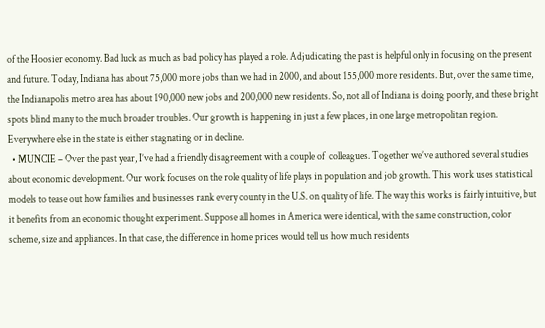of the Hoosier economy. Bad luck as much as bad policy has played a role. Adjudicating the past is helpful only in focusing on the present and future. Today, Indiana has about 75,000 more jobs than we had in 2000, and about 155,000 more residents. But, over the same time, the Indianapolis metro area has about 190,000 new jobs and 200,000 new residents. So, not all of Indiana is doing poorly, and these bright spots blind many to the much broader troubles. Our growth is happening in just a few places, in one large metropolitan region. Everywhere else in the state is either stagnating or in decline.
  • MUNCIE – Over the past year, I’ve had a friendly disagreement with a couple of  colleagues. Together we’ve authored several studies about economic development. Our work focuses on the role quality of life plays in population and job growth. This work uses statistical models to tease out how families and businesses rank every county in the U.S. on quality of life. The way this works is fairly intuitive, but it benefits from an economic thought experiment. Suppose all homes in America were identical, with the same construction, color scheme, size and appliances. In that case, the difference in home prices would tell us how much residents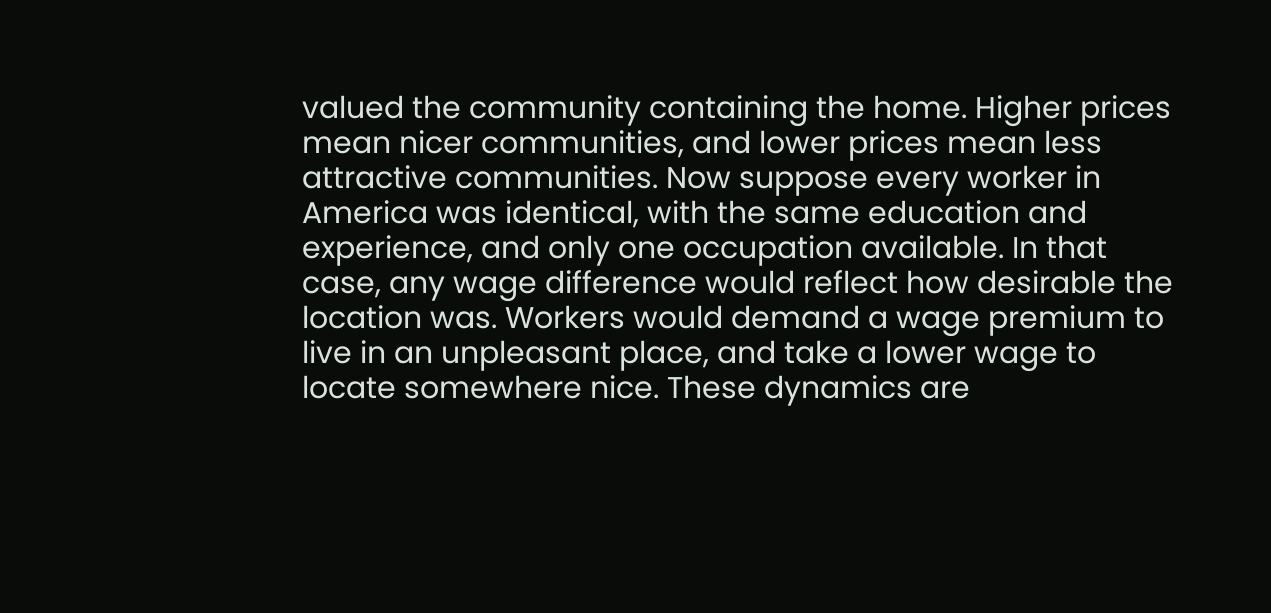valued the community containing the home. Higher prices mean nicer communities, and lower prices mean less attractive communities. Now suppose every worker in America was identical, with the same education and experience, and only one occupation available. In that case, any wage difference would reflect how desirable the location was. Workers would demand a wage premium to live in an unpleasant place, and take a lower wage to locate somewhere nice. These dynamics are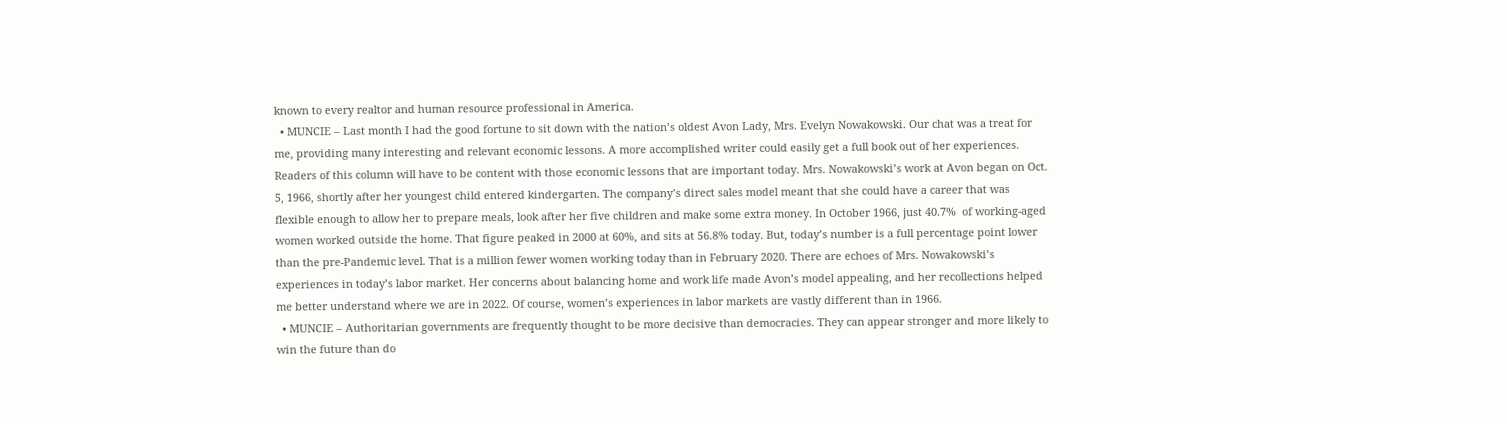known to every realtor and human resource professional in America.
  • MUNCIE – Last month I had the good fortune to sit down with the nation’s oldest Avon Lady, Mrs. Evelyn Nowakowski. Our chat was a treat for me, providing many interesting and relevant economic lessons. A more accomplished writer could easily get a full book out of her experiences. Readers of this column will have to be content with those economic lessons that are important today. Mrs. Nowakowski’s work at Avon began on Oct.  5, 1966, shortly after her youngest child entered kindergarten. The company’s direct sales model meant that she could have a career that was flexible enough to allow her to prepare meals, look after her five children and make some extra money. In October 1966, just 40.7%  of working-aged women worked outside the home. That figure peaked in 2000 at 60%, and sits at 56.8% today. But, today’s number is a full percentage point lower than the pre-Pandemic level. That is a million fewer women working today than in February 2020. There are echoes of Mrs. Nowakowski’s experiences in today’s labor market. Her concerns about balancing home and work life made Avon’s model appealing, and her recollections helped me better understand where we are in 2022. Of course, women’s experiences in labor markets are vastly different than in 1966.
  • MUNCIE – Authoritarian governments are frequently thought to be more decisive than democracies. They can appear stronger and more likely to win the future than do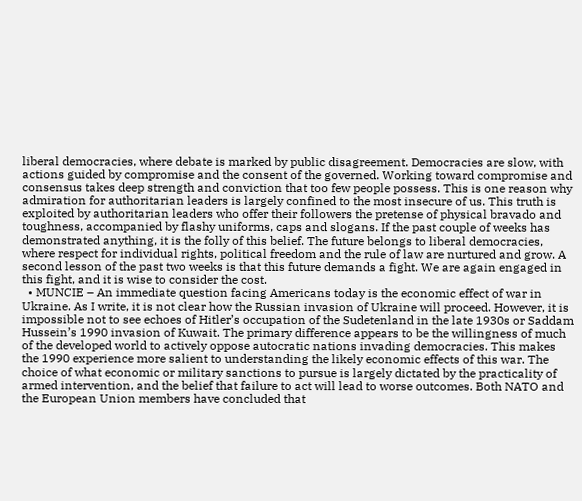liberal democracies, where debate is marked by public disagreement. Democracies are slow, with actions guided by compromise and the consent of the governed. Working toward compromise and consensus takes deep strength and conviction that too few people possess. This is one reason why admiration for authoritarian leaders is largely confined to the most insecure of us. This truth is exploited by authoritarian leaders who offer their followers the pretense of physical bravado and toughness, accompanied by flashy uniforms, caps and slogans. If the past couple of weeks has demonstrated anything, it is the folly of this belief. The future belongs to liberal democracies, where respect for individual rights, political freedom and the rule of law are nurtured and grow. A second lesson of the past two weeks is that this future demands a fight. We are again engaged in this fight, and it is wise to consider the cost.
  • MUNCIE – An immediate question facing Americans today is the economic effect of war in Ukraine. As I write, it is not clear how the Russian invasion of Ukraine will proceed. However, it is impossible not to see echoes of Hitler’s occupation of the Sudetenland in the late 1930s or Saddam Hussein’s 1990 invasion of Kuwait. The primary difference appears to be the willingness of much of the developed world to actively oppose autocratic nations invading democracies. This makes the 1990 experience more salient to understanding the likely economic effects of this war. The choice of what economic or military sanctions to pursue is largely dictated by the practicality of armed intervention, and the belief that failure to act will lead to worse outcomes. Both NATO and the European Union members have concluded that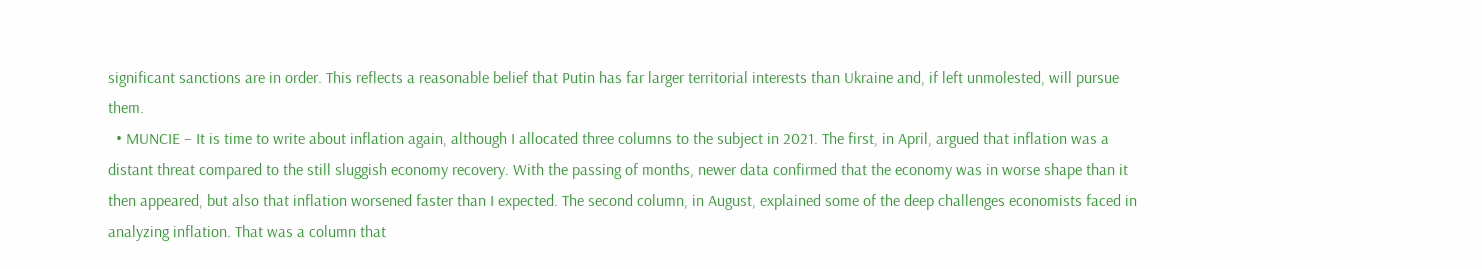significant sanctions are in order. This reflects a reasonable belief that Putin has far larger territorial interests than Ukraine and, if left unmolested, will pursue them.
  • MUNCIE – It is time to write about inflation again, although I allocated three columns to the subject in 2021. The first, in April, argued that inflation was a distant threat compared to the still sluggish economy recovery. With the passing of months, newer data confirmed that the economy was in worse shape than it then appeared, but also that inflation worsened faster than I expected. The second column, in August, explained some of the deep challenges economists faced in analyzing inflation. That was a column that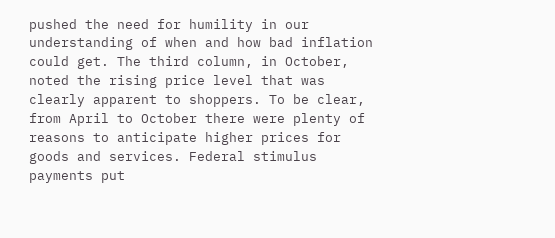pushed the need for humility in our understanding of when and how bad inflation could get. The third column, in October, noted the rising price level that was clearly apparent to shoppers. To be clear, from April to October there were plenty of reasons to anticipate higher prices for goods and services. Federal stimulus payments put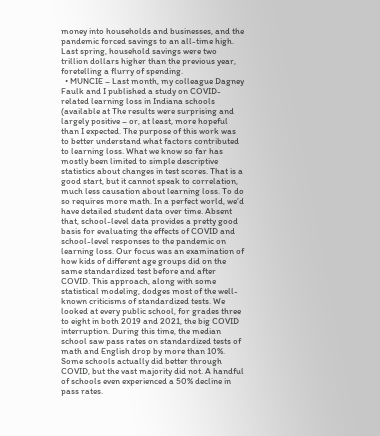money into households and businesses, and the pandemic forced savings to an all-time high. Last spring, household savings were two trillion dollars higher than the previous year, foretelling a flurry of spending.
  • MUNCIE – Last month, my colleague Dagney Faulk and I published a study on COVID-related learning loss in Indiana schools (available at The results were surprising and largely positive – or, at least, more hopeful than I expected. The purpose of this work was to better understand what factors contributed to learning loss. What we know so far has mostly been limited to simple descriptive statistics about changes in test scores. That is a good start, but it cannot speak to correlation, much less causation about learning loss. To do so requires more math. In a perfect world, we’d have detailed student data over time. Absent that, school-level data provides a pretty good basis for evaluating the effects of COVID and school-level responses to the pandemic on learning loss. Our focus was an examination of how kids of different age groups did on the same standardized test before and after COVID. This approach, along with some statistical modeling, dodges most of the well-known criticisms of standardized tests. We looked at every public school, for grades three to eight in both 2019 and 2021, the big COVID interruption. During this time, the median school saw pass rates on standardized tests of math and English drop by more than 10%. Some schools actually did better through COVID, but the vast majority did not. A handful of schools even experienced a 50% decline in pass rates.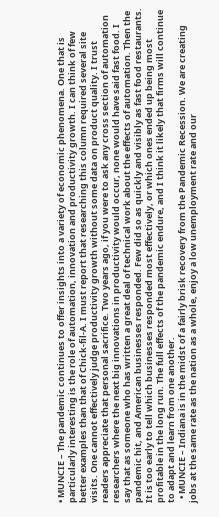• MUNCIE – The pandemic continues to offer insights into a variety of economic phenomena. One that is particularly interesting is the role of automation, innovation and productivity growth. I can think of few better examples than that of Chick-fil-A. I must report that researching this column required several site visits. One cannot effectively judge productivity growth without some data on product quality. I trust readers appreciate that personal sacrifice. Two years ago, if you were to ask any cross section of automation researchers where the next big innovations in productivity would occur, none would have said fast food. I say that as someone who has written a great deal of technical work about the effects of automation. Then the pandemic hit, and American businesses responded. Few did so as quickly and visibly as fast food restaurants. It is too early to tell which businesses responded most effectively, or which ones ended up being most profitable in the long run. The full effects of the pandemic endure, and I think it likely that firms will continue to adapt and learn from one another.
  • MUNCIE – Indiana is in the midst of a fairly brisk recovery from the Pandemic Recession. We are creating jobs at the same rate as the nation as a whole, enjoy a low unemployment rate and our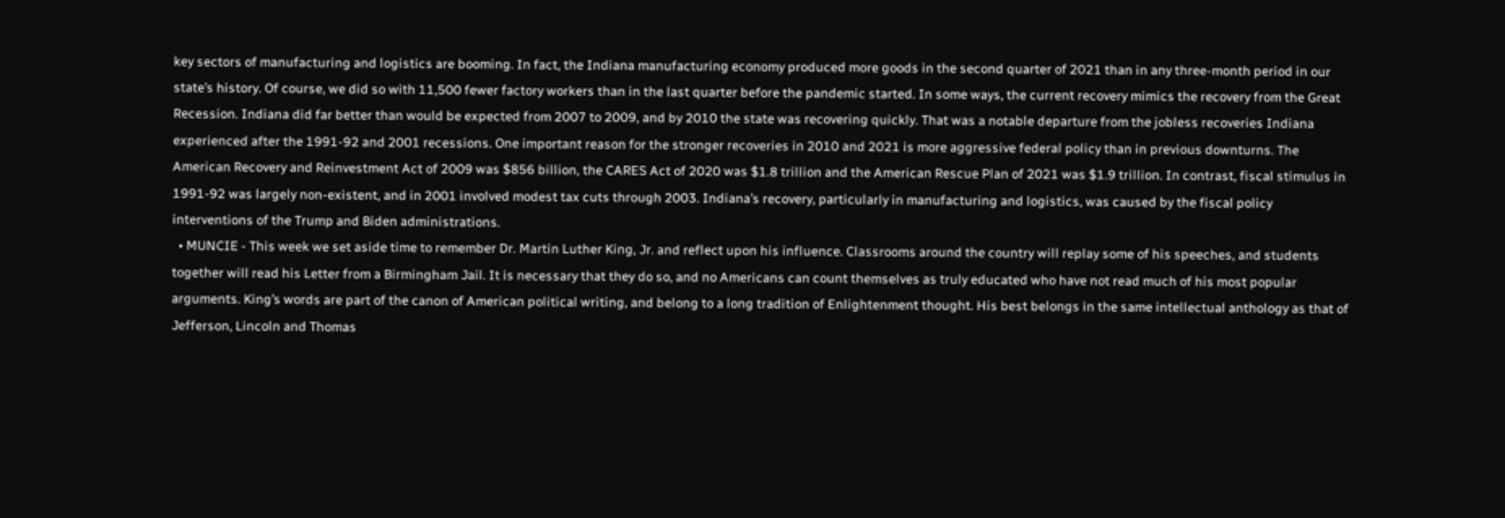key sectors of manufacturing and logistics are booming. In fact, the Indiana manufacturing economy produced more goods in the second quarter of 2021 than in any three-month period in our state’s history. Of course, we did so with 11,500 fewer factory workers than in the last quarter before the pandemic started. In some ways, the current recovery mimics the recovery from the Great Recession. Indiana did far better than would be expected from 2007 to 2009, and by 2010 the state was recovering quickly. That was a notable departure from the jobless recoveries Indiana experienced after the 1991-92 and 2001 recessions. One important reason for the stronger recoveries in 2010 and 2021 is more aggressive federal policy than in previous downturns. The American Recovery and Reinvestment Act of 2009 was $856 billion, the CARES Act of 2020 was $1.8 trillion and the American Rescue Plan of 2021 was $1.9 trillion. In contrast, fiscal stimulus in 1991-92 was largely non-existent, and in 2001 involved modest tax cuts through 2003. Indiana’s recovery, particularly in manufacturing and logistics, was caused by the fiscal policy interventions of the Trump and Biden administrations.
  • MUNCIE - This week we set aside time to remember Dr. Martin Luther King, Jr. and reflect upon his influence. Classrooms around the country will replay some of his speeches, and students together will read his Letter from a Birmingham Jail. It is necessary that they do so, and no Americans can count themselves as truly educated who have not read much of his most popular arguments. King’s words are part of the canon of American political writing, and belong to a long tradition of Enlightenment thought. His best belongs in the same intellectual anthology as that of Jefferson, Lincoln and Thomas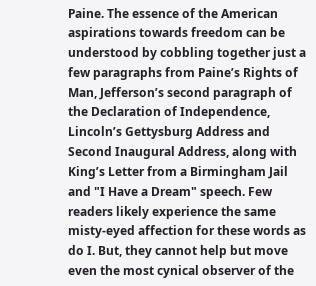Paine. The essence of the American aspirations towards freedom can be understood by cobbling together just a few paragraphs from Paine’s Rights of Man, Jefferson’s second paragraph of the Declaration of Independence, Lincoln’s Gettysburg Address and Second Inaugural Address, along with King’s Letter from a Birmingham Jail and "I Have a Dream" speech. Few readers likely experience the same misty-eyed affection for these words as do I. But, they cannot help but move even the most cynical observer of the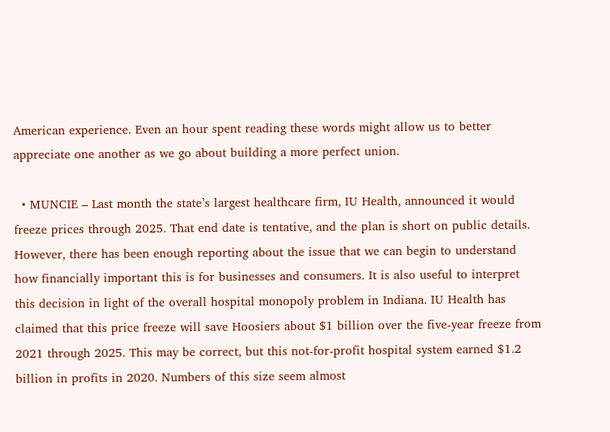American experience. Even an hour spent reading these words might allow us to better appreciate one another as we go about building a more perfect union.

  • MUNCIE – Last month the state’s largest healthcare firm, IU Health, announced it would freeze prices through 2025. That end date is tentative, and the plan is short on public details. However, there has been enough reporting about the issue that we can begin to understand how financially important this is for businesses and consumers. It is also useful to interpret this decision in light of the overall hospital monopoly problem in Indiana. IU Health has claimed that this price freeze will save Hoosiers about $1 billion over the five-year freeze from 2021 through 2025. This may be correct, but this not-for-profit hospital system earned $1.2 billion in profits in 2020. Numbers of this size seem almost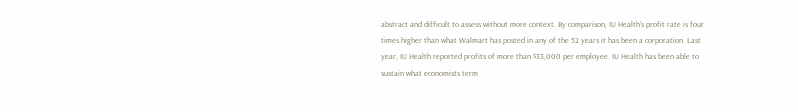abstract and difficult to assess without more context. By comparison, IU Health’s profit rate is four times higher than what Walmart has posted in any of the 52 years it has been a corporation. Last year, IU Health reported profits of more than $33,000 per employee. IU Health has been able to sustain what economists term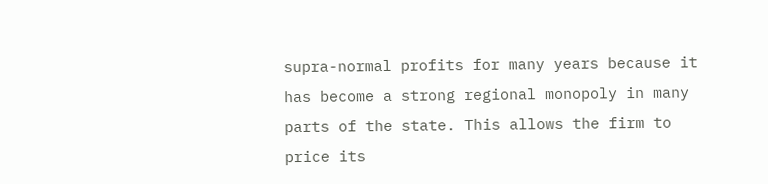supra-normal profits for many years because it has become a strong regional monopoly in many parts of the state. This allows the firm to price its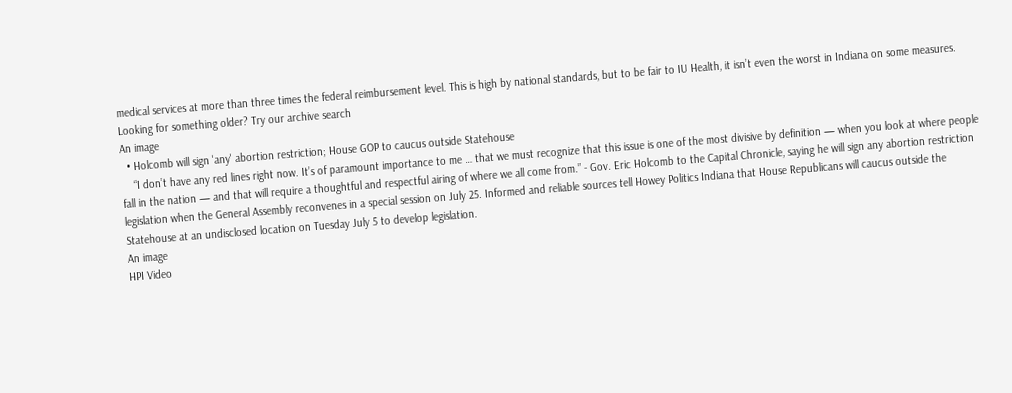medical services at more than three times the federal reimbursement level. This is high by national standards, but to be fair to IU Health, it isn’t even the worst in Indiana on some measures.
Looking for something older? Try our archive search
An image
  • Holcomb will sign 'any' abortion restriction; House GOP to caucus outside Statehouse
    “I don’t have any red lines right now. It’s of paramount importance to me … that we must recognize that this issue is one of the most divisive by definition — when you look at where people fall in the nation — and that will require a thoughtful and respectful airing of where we all come from.” - Gov. Eric Holcomb to the Capital Chronicle, saying he will sign any abortion restriction legislation when the General Assembly reconvenes in a special session on July 25. Informed and reliable sources tell Howey Politics Indiana that House Republicans will caucus outside the Statehouse at an undisclosed location on Tuesday July 5 to develop legislation.
An image
HPI Video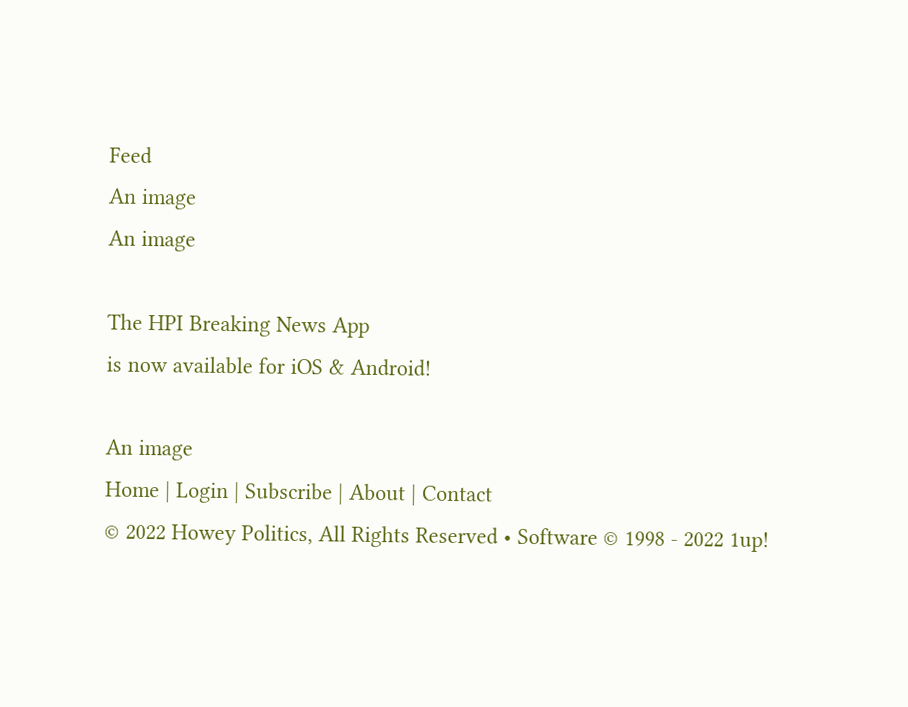Feed
An image
An image

The HPI Breaking News App
is now available for iOS & Android!

An image
Home | Login | Subscribe | About | Contact
© 2022 Howey Politics, All Rights Reserved • Software © 1998 - 2022 1up!